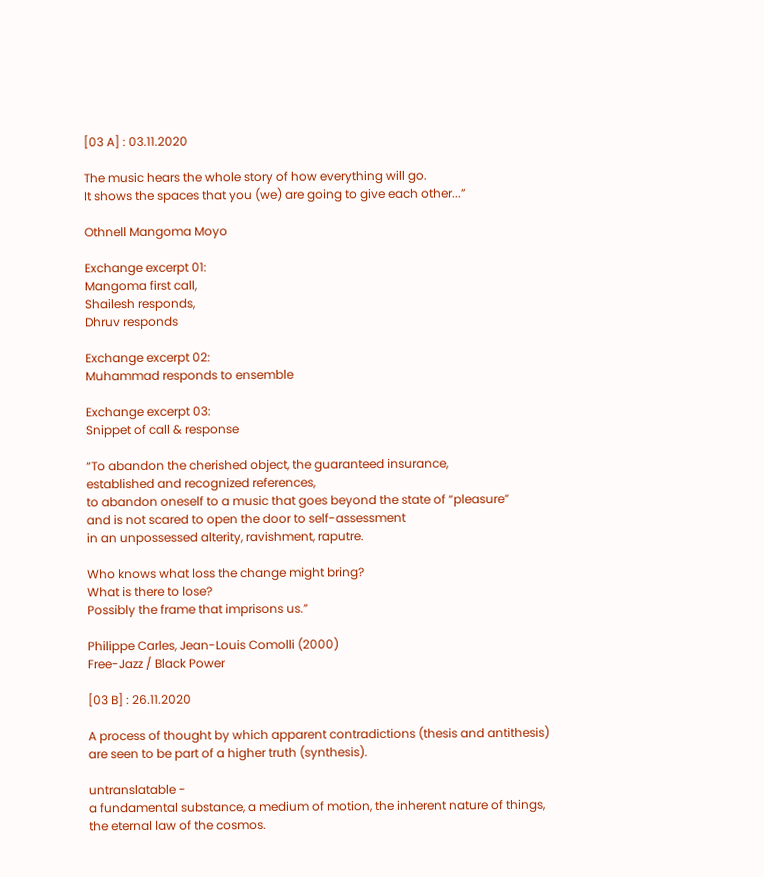[03 A] : 03.11.2020

The music hears the whole story of how everything will go.
It shows the spaces that you (we) are going to give each other...”

Othnell Mangoma Moyo

Exchange excerpt 01:
Mangoma first call,
Shailesh responds,
Dhruv responds

Exchange excerpt 02:
Muhammad responds to ensemble

Exchange excerpt 03:
Snippet of call & response

“To abandon the cherished object, the guaranteed insurance,
established and recognized references,
to abandon oneself to a music that goes beyond the state of “pleasure”
and is not scared to open the door to self-assessment
in an unpossessed alterity, ravishment, raputre.

Who knows what loss the change might bring?
What is there to lose?
Possibly the frame that imprisons us.”

Philippe Carles, Jean-Louis Comolli (2000)
Free-Jazz / Black Power

[03 B] : 26.11.2020

A process of thought by which apparent contradictions (thesis and antithesis) are seen to be part of a higher truth (synthesis).

untranslatable -
a fundamental substance, a medium of motion, the inherent nature of things, the eternal law of the cosmos.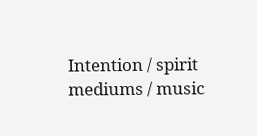Intention / spirit mediums / music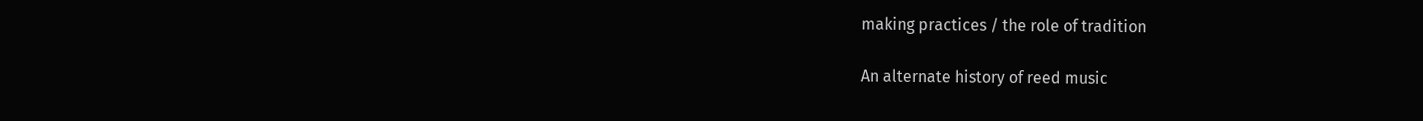making practices / the role of tradition

An alternate history of reed music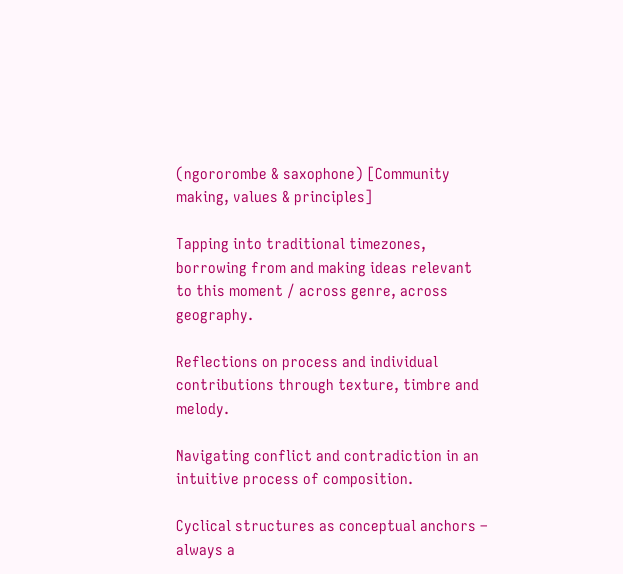(ngororombe & saxophone) [Community making, values & principles]

Tapping into traditional timezones, borrowing from and making ideas relevant to this moment / across genre, across geography.

Reflections on process and individual contributions through texture, timbre and melody.

Navigating conflict and contradiction in an intuitive process of composition.

Cyclical structures as conceptual anchors – always a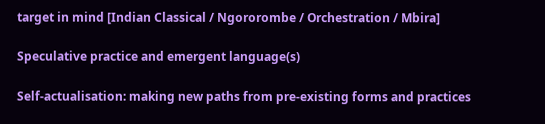target in mind [Indian Classical / Ngororombe / Orchestration / Mbira]

Speculative practice and emergent language(s)

Self-actualisation: making new paths from pre-existing forms and practices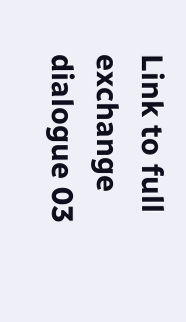Link to full exchange dialogue 03